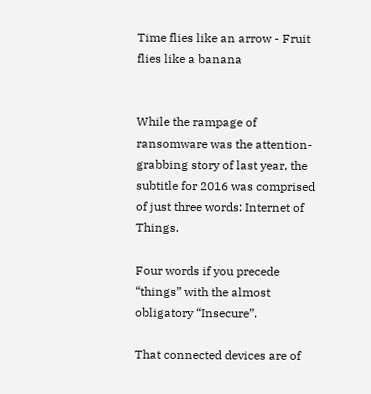Time flies like an arrow - Fruit flies like a banana


While the rampage of ransomware was the attention-grabbing story of last year, the subtitle for 2016 was comprised of just three words: Internet of Things.

Four words if you precede “things” with the almost obligatory “Insecure”.

That connected devices are of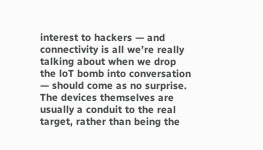interest to hackers — and connectivity is all we’re really talking about when we drop the loT bomb into conversation — should come as no surprise. The devices themselves are usually a conduit to the real target, rather than being the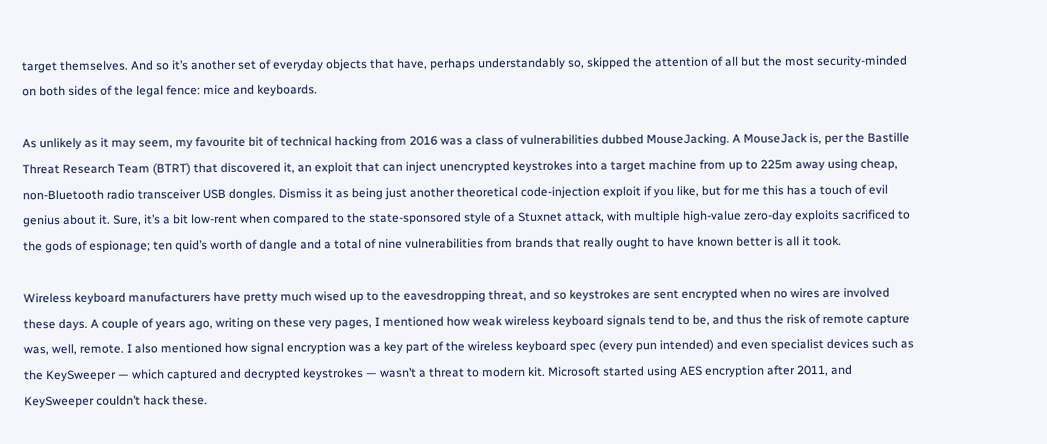target themselves. And so it’s another set of everyday objects that have, perhaps understandably so, skipped the attention of all but the most security-minded on both sides of the legal fence: mice and keyboards.

As unlikely as it may seem, my favourite bit of technical hacking from 2016 was a class of vulnerabilities dubbed MouseJacking. A MouseJack is, per the Bastille Threat Research Team (BTRT) that discovered it, an exploit that can inject unencrypted keystrokes into a target machine from up to 225m away using cheap, non-Bluetooth radio transceiver USB dongles. Dismiss it as being just another theoretical code-injection exploit if you like, but for me this has a touch of evil genius about it. Sure, it’s a bit low-rent when compared to the state-sponsored style of a Stuxnet attack, with multiple high-value zero-day exploits sacrificed to the gods of espionage; ten quid’s worth of dangle and a total of nine vulnerabilities from brands that really ought to have known better is all it took.

Wireless keyboard manufacturers have pretty much wised up to the eavesdropping threat, and so keystrokes are sent encrypted when no wires are involved these days. A couple of years ago, writing on these very pages, I mentioned how weak wireless keyboard signals tend to be, and thus the risk of remote capture was, well, remote. I also mentioned how signal encryption was a key part of the wireless keyboard spec (every pun intended) and even specialist devices such as the KeySweeper — which captured and decrypted keystrokes — wasn’t a threat to modern kit. Microsoft started using AES encryption after 2011, and KeySweeper couldn’t hack these.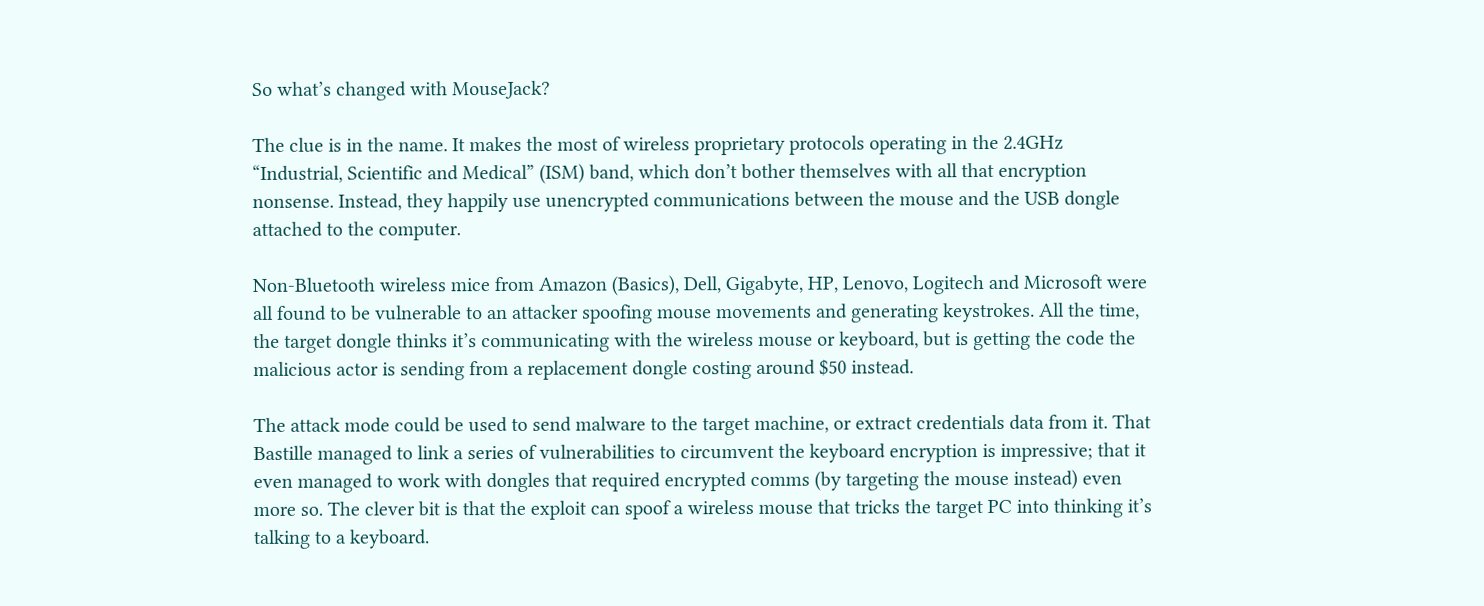So what’s changed with MouseJack?

The clue is in the name. It makes the most of wireless proprietary protocols operating in the 2.4GHz “Industrial, Scientific and Medical” (ISM) band, which don’t bother themselves with all that encryption nonsense. Instead, they happily use unencrypted communications between the mouse and the USB dongle attached to the computer.

Non-Bluetooth wireless mice from Amazon (Basics), Dell, Gigabyte, HP, Lenovo, Logitech and Microsoft were all found to be vulnerable to an attacker spoofing mouse movements and generating keystrokes. All the time, the target dongle thinks it’s communicating with the wireless mouse or keyboard, but is getting the code the malicious actor is sending from a replacement dongle costing around $50 instead.

The attack mode could be used to send malware to the target machine, or extract credentials data from it. That Bastille managed to link a series of vulnerabilities to circumvent the keyboard encryption is impressive; that it even managed to work with dongles that required encrypted comms (by targeting the mouse instead) even more so. The clever bit is that the exploit can spoof a wireless mouse that tricks the target PC into thinking it’s talking to a keyboard.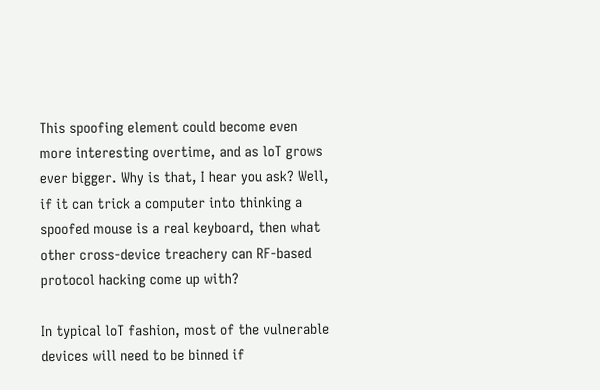This spoofing element could become even more interesting overtime, and as loT grows ever bigger. Why is that, I hear you ask? Well, if it can trick a computer into thinking a spoofed mouse is a real keyboard, then what other cross-device treachery can RF-based protocol hacking come up with?

In typical loT fashion, most of the vulnerable devices will need to be binned if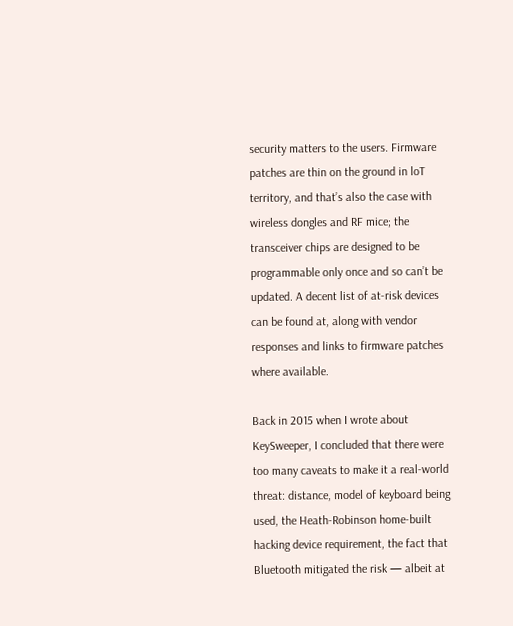security matters to the users. Firmware patches are thin on the ground in loT territory, and that’s also the case with wireless dongles and RF mice; the transceiver chips are designed to be programmable only once and so can’t be updated. A decent list of at-risk devices can be found at, along with vendor responses and links to firmware patches where available.

Back in 2015 when I wrote about KeySweeper, I concluded that there were too many caveats to make it a real-world threat: distance, model of keyboard being used, the Heath-Robinson home-built hacking device requirement, the fact that Bluetooth mitigated the risk — albeit at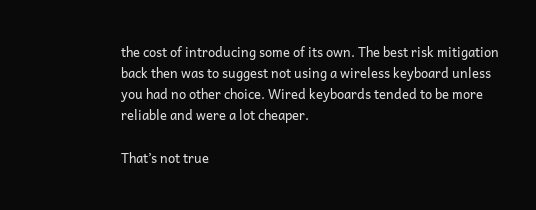the cost of introducing some of its own. The best risk mitigation back then was to suggest not using a wireless keyboard unless you had no other choice. Wired keyboards tended to be more reliable and were a lot cheaper.

That’s not true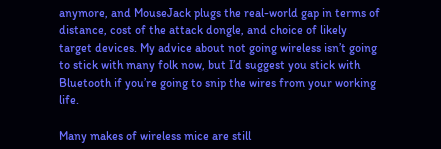anymore, and MouseJack plugs the real-world gap in terms of distance, cost of the attack dongle, and choice of likely target devices. My advice about not going wireless isn’t going to stick with many folk now, but I’d suggest you stick with Bluetooth if you’re going to snip the wires from your working life.

Many makes of wireless mice are still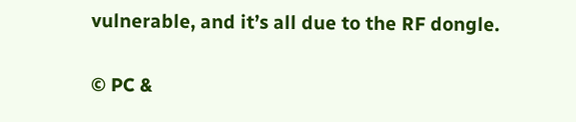vulnerable, and it’s all due to the RF dongle.

© PC &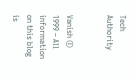Tech Authority


Vanish © 1999 – All information on this blog is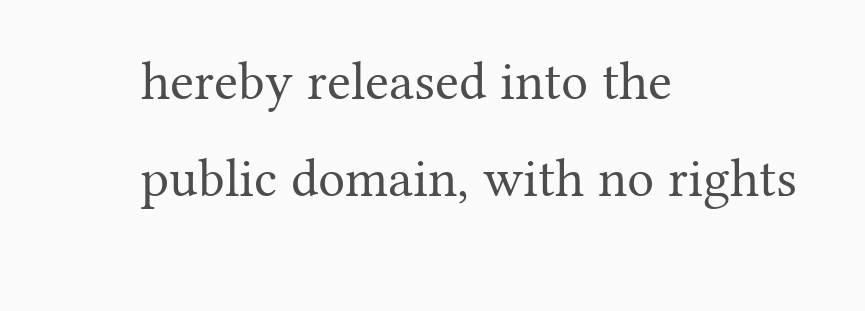hereby released into the public domain, with no rights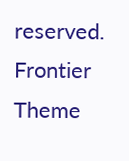reserved. Frontier Theme